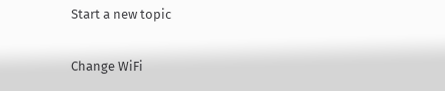Start a new topic

Change WiFi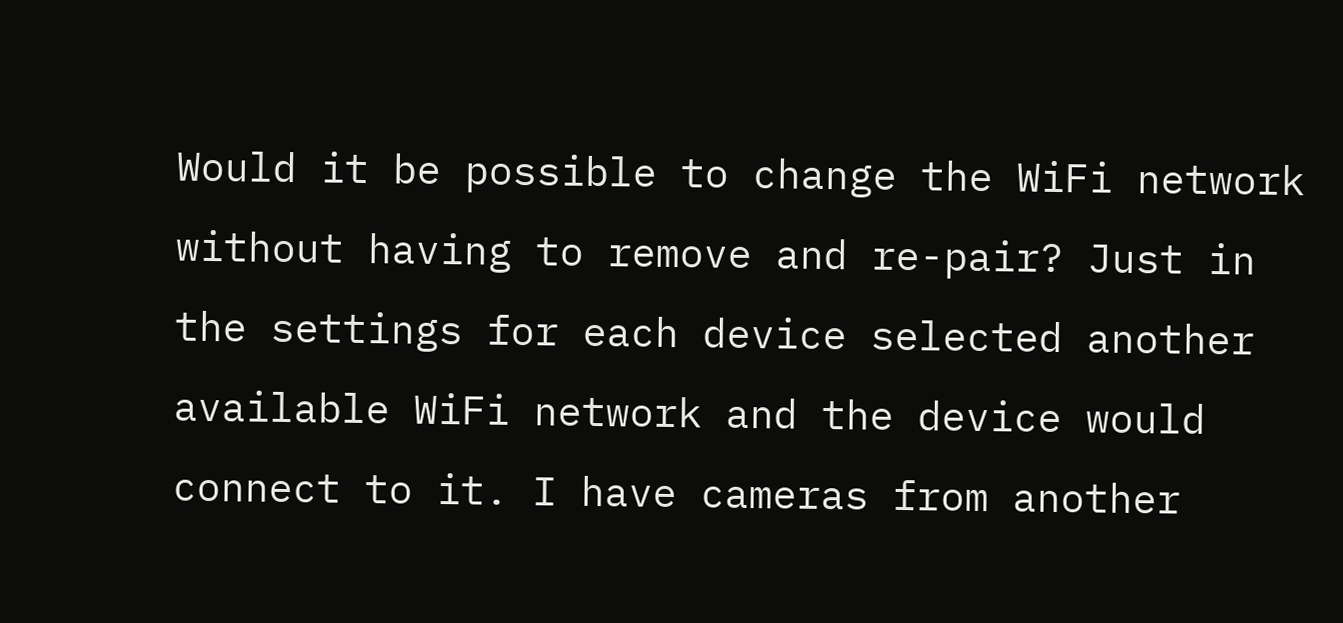Would it be possible to change the WiFi network without having to remove and re-pair? Just in the settings for each device selected another available WiFi network and the device would connect to it. I have cameras from another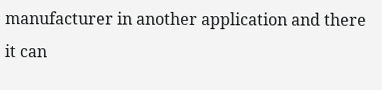manufacturer in another application and there it can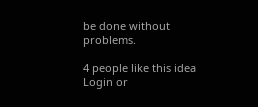be done without problems.

4 people like this idea
Login or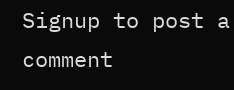Signup to post a comment